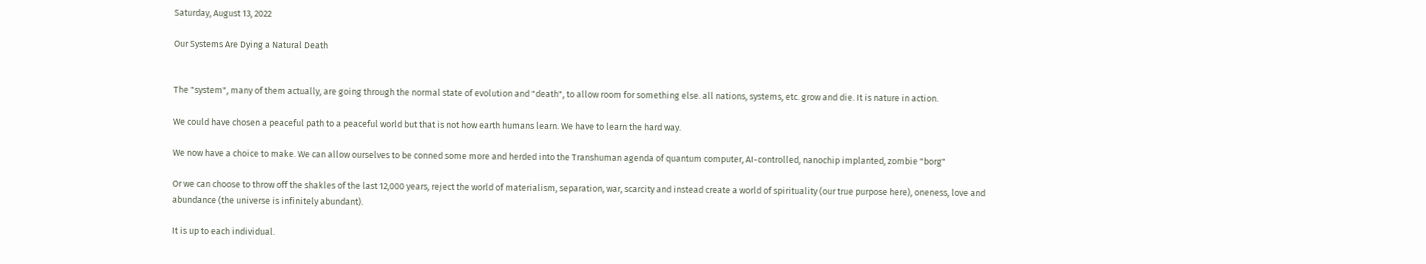Saturday, August 13, 2022

Our Systems Are Dying a Natural Death


The "system", many of them actually, are going through the normal state of evolution and "death", to allow room for something else. all nations, systems, etc. grow and die. It is nature in action.

We could have chosen a peaceful path to a peaceful world but that is not how earth humans learn. We have to learn the hard way.

We now have a choice to make. We can allow ourselves to be conned some more and herded into the Transhuman agenda of quantum computer, AI-controlled, nanochip implanted, zombie "borg"

Or we can choose to throw off the shakles of the last 12,000 years, reject the world of materialism, separation, war, scarcity and instead create a world of spirituality (our true purpose here), oneness, love and abundance (the universe is infinitely abundant).

It is up to each individual.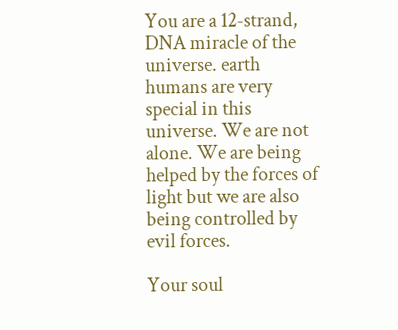You are a 12-strand, DNA miracle of the universe. earth humans are very special in this universe. We are not alone. We are being helped by the forces of light but we are also being controlled by evil forces.

Your soul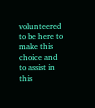volunteered to be here to make this choice and to assist in this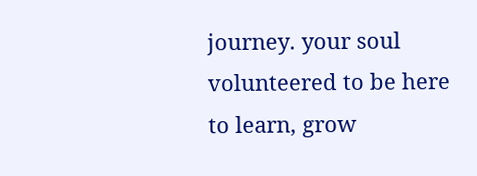journey. your soul volunteered to be here to learn, grow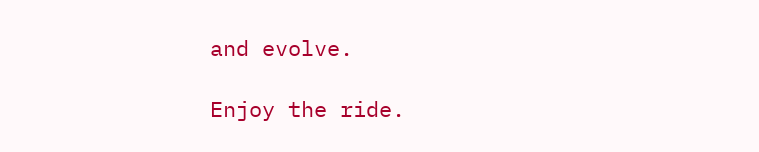and evolve.

Enjoy the ride.